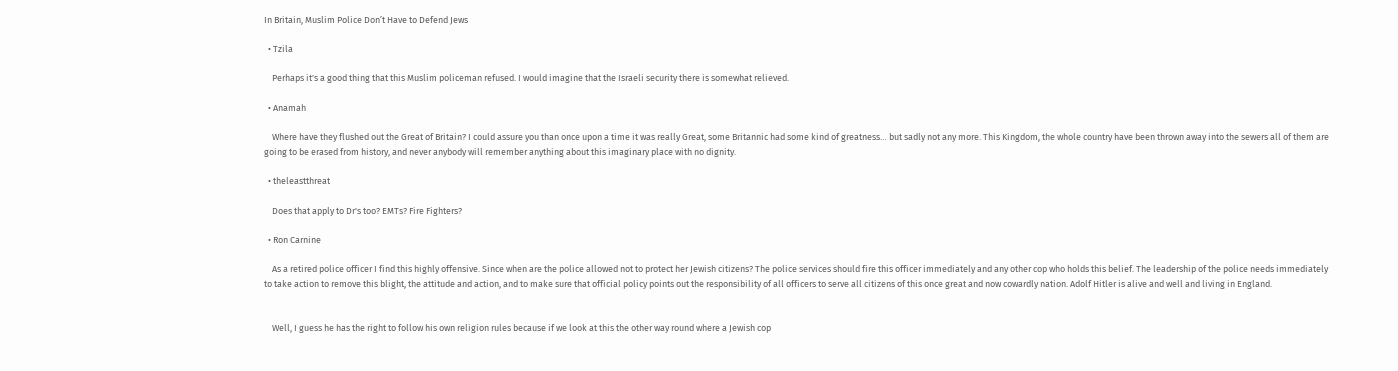In Britain, Muslim Police Don’t Have to Defend Jews

  • Tzila

    Perhaps it's a good thing that this Muslim policeman refused. I would imagine that the Israeli security there is somewhat relieved.

  • Anamah

    Where have they flushed out the Great of Britain? I could assure you than once upon a time it was really Great, some Britannic had some kind of greatness… but sadly not any more. This Kingdom, the whole country have been thrown away into the sewers all of them are going to be erased from history, and never anybody will remember anything about this imaginary place with no dignity.

  • theleastthreat

    Does that apply to Dr's too? EMTs? Fire Fighters?

  • Ron Carnine

    As a retired police officer I find this highly offensive. Since when are the police allowed not to protect her Jewish citizens? The police services should fire this officer immediately and any other cop who holds this belief. The leadership of the police needs immediately to take action to remove this blight, the attitude and action, and to make sure that official policy points out the responsibility of all officers to serve all citizens of this once great and now cowardly nation. Adolf Hitler is alive and well and living in England.


    Well, I guess he has the right to follow his own religion rules because if we look at this the other way round where a Jewish cop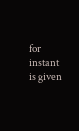for instant is given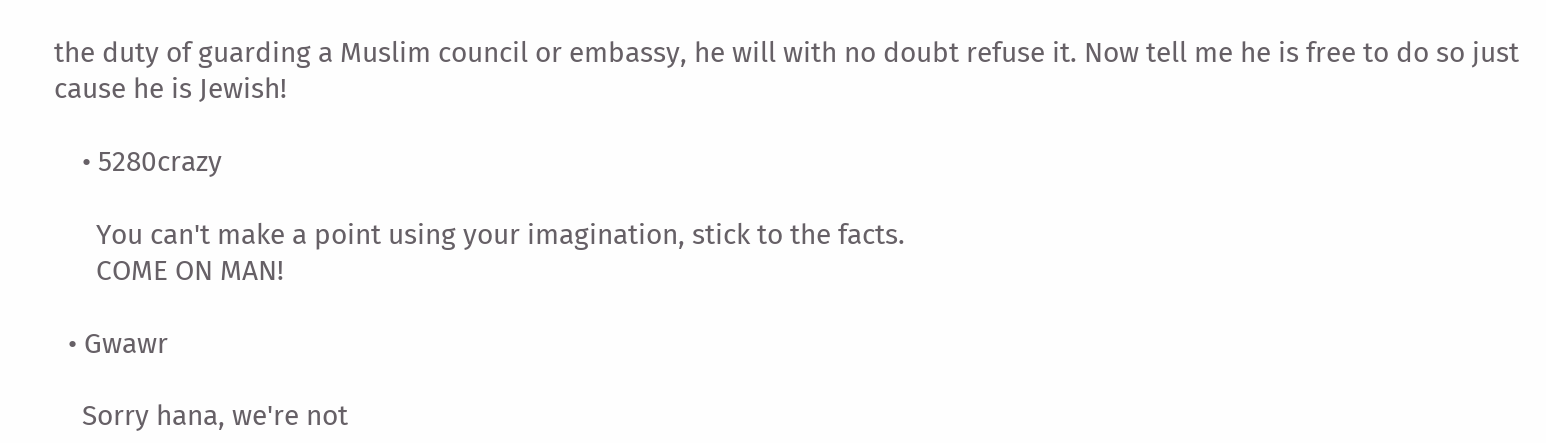the duty of guarding a Muslim council or embassy, he will with no doubt refuse it. Now tell me he is free to do so just cause he is Jewish!

    • 5280crazy

      You can't make a point using your imagination, stick to the facts.
      COME ON MAN!

  • Gwawr

    Sorry hana, we're not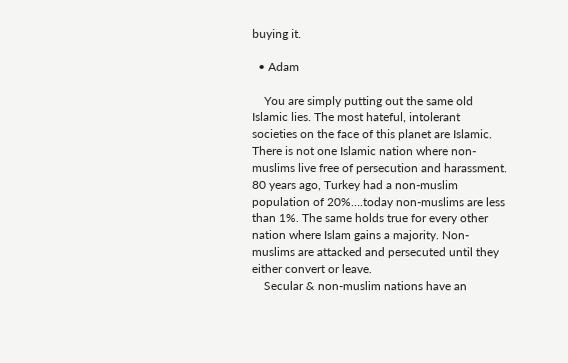buying it.

  • Adam

    You are simply putting out the same old Islamic lies. The most hateful, intolerant societies on the face of this planet are Islamic. There is not one Islamic nation where non-muslims live free of persecution and harassment. 80 years ago, Turkey had a non-muslim population of 20%….today non-muslims are less than 1%. The same holds true for every other nation where Islam gains a majority. Non-muslims are attacked and persecuted until they either convert or leave.
    Secular & non-muslim nations have an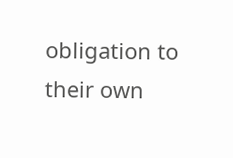obligation to their own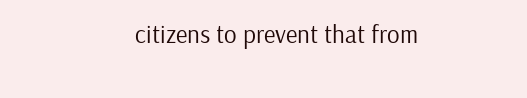citizens to prevent that from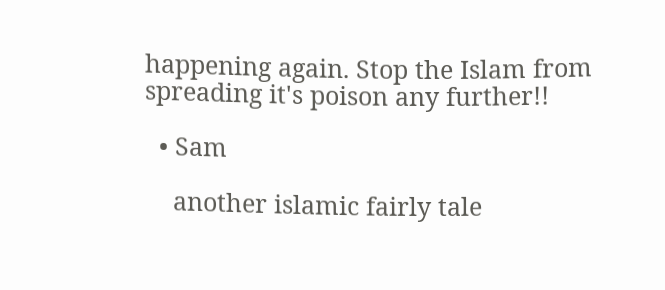happening again. Stop the Islam from spreading it's poison any further!!

  • Sam

    another islamic fairly tale